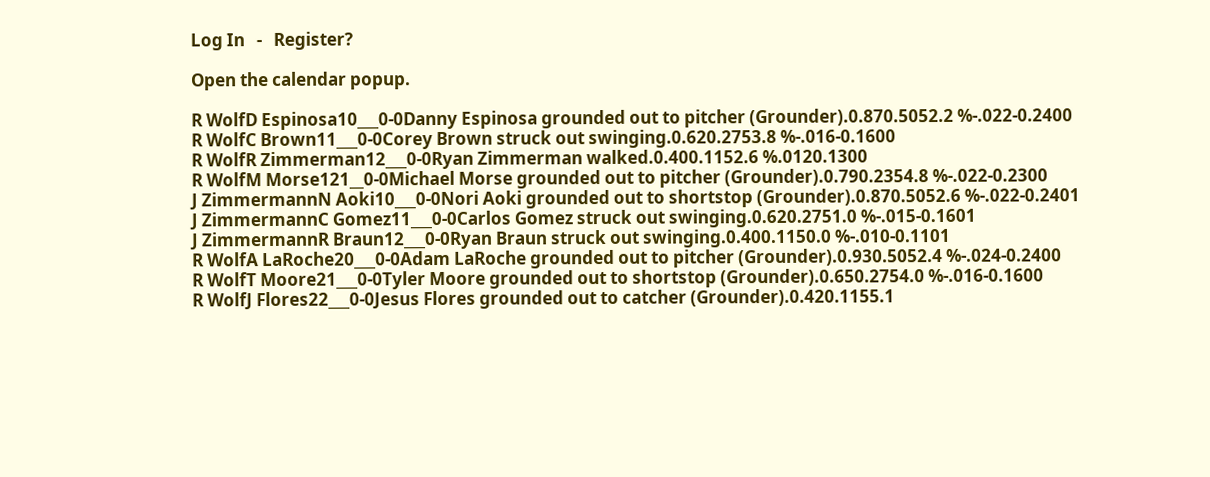Log In   -   Register?

Open the calendar popup.

R WolfD Espinosa10___0-0Danny Espinosa grounded out to pitcher (Grounder).0.870.5052.2 %-.022-0.2400
R WolfC Brown11___0-0Corey Brown struck out swinging.0.620.2753.8 %-.016-0.1600
R WolfR Zimmerman12___0-0Ryan Zimmerman walked.0.400.1152.6 %.0120.1300
R WolfM Morse121__0-0Michael Morse grounded out to pitcher (Grounder).0.790.2354.8 %-.022-0.2300
J ZimmermannN Aoki10___0-0Nori Aoki grounded out to shortstop (Grounder).0.870.5052.6 %-.022-0.2401
J ZimmermannC Gomez11___0-0Carlos Gomez struck out swinging.0.620.2751.0 %-.015-0.1601
J ZimmermannR Braun12___0-0Ryan Braun struck out swinging.0.400.1150.0 %-.010-0.1101
R WolfA LaRoche20___0-0Adam LaRoche grounded out to pitcher (Grounder).0.930.5052.4 %-.024-0.2400
R WolfT Moore21___0-0Tyler Moore grounded out to shortstop (Grounder).0.650.2754.0 %-.016-0.1600
R WolfJ Flores22___0-0Jesus Flores grounded out to catcher (Grounder).0.420.1155.1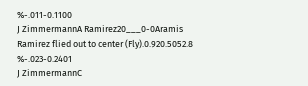%-.011-0.1100
J ZimmermannA Ramirez20___0-0Aramis Ramirez flied out to center (Fly).0.920.5052.8 %-.023-0.2401
J ZimmermannC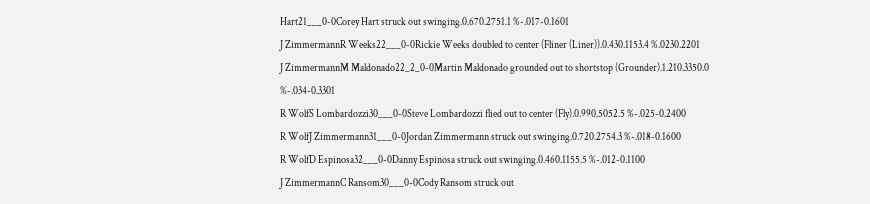Hart21___0-0Corey Hart struck out swinging.0.670.2751.1 %-.017-0.1601
J ZimmermannR Weeks22___0-0Rickie Weeks doubled to center (Fliner (Liner)).0.430.1153.4 %.0230.2201
J ZimmermannM Maldonado22_2_0-0Martin Maldonado grounded out to shortstop (Grounder).1.210.3350.0 %-.034-0.3301
R WolfS Lombardozzi30___0-0Steve Lombardozzi flied out to center (Fly).0.990.5052.5 %-.025-0.2400
R WolfJ Zimmermann31___0-0Jordan Zimmermann struck out swinging.0.720.2754.3 %-.018-0.1600
R WolfD Espinosa32___0-0Danny Espinosa struck out swinging.0.460.1155.5 %-.012-0.1100
J ZimmermannC Ransom30___0-0Cody Ransom struck out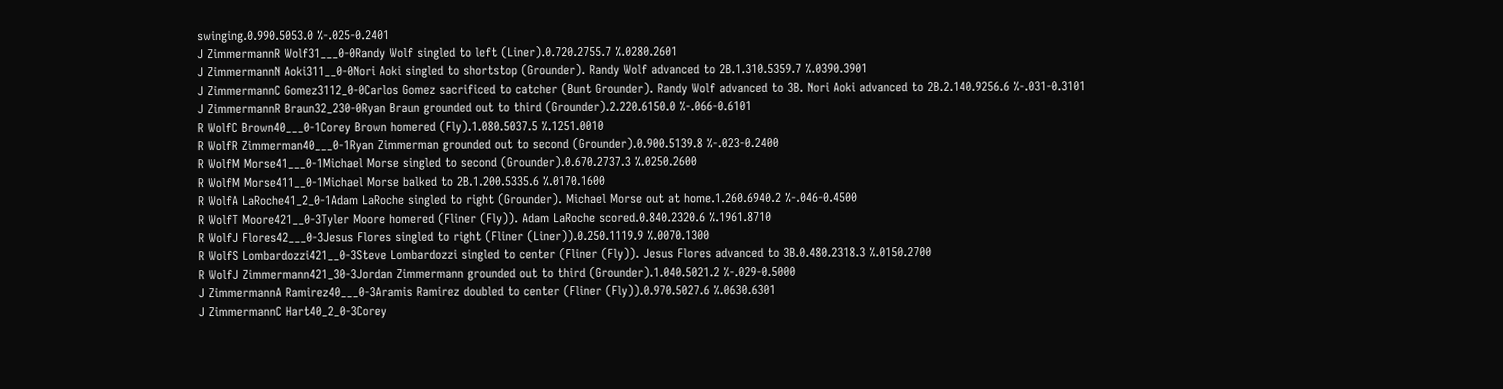swinging.0.990.5053.0 %-.025-0.2401
J ZimmermannR Wolf31___0-0Randy Wolf singled to left (Liner).0.720.2755.7 %.0280.2601
J ZimmermannN Aoki311__0-0Nori Aoki singled to shortstop (Grounder). Randy Wolf advanced to 2B.1.310.5359.7 %.0390.3901
J ZimmermannC Gomez3112_0-0Carlos Gomez sacrificed to catcher (Bunt Grounder). Randy Wolf advanced to 3B. Nori Aoki advanced to 2B.2.140.9256.6 %-.031-0.3101
J ZimmermannR Braun32_230-0Ryan Braun grounded out to third (Grounder).2.220.6150.0 %-.066-0.6101
R WolfC Brown40___0-1Corey Brown homered (Fly).1.080.5037.5 %.1251.0010
R WolfR Zimmerman40___0-1Ryan Zimmerman grounded out to second (Grounder).0.900.5139.8 %-.023-0.2400
R WolfM Morse41___0-1Michael Morse singled to second (Grounder).0.670.2737.3 %.0250.2600
R WolfM Morse411__0-1Michael Morse balked to 2B.1.200.5335.6 %.0170.1600
R WolfA LaRoche41_2_0-1Adam LaRoche singled to right (Grounder). Michael Morse out at home.1.260.6940.2 %-.046-0.4500
R WolfT Moore421__0-3Tyler Moore homered (Fliner (Fly)). Adam LaRoche scored.0.840.2320.6 %.1961.8710
R WolfJ Flores42___0-3Jesus Flores singled to right (Fliner (Liner)).0.250.1119.9 %.0070.1300
R WolfS Lombardozzi421__0-3Steve Lombardozzi singled to center (Fliner (Fly)). Jesus Flores advanced to 3B.0.480.2318.3 %.0150.2700
R WolfJ Zimmermann421_30-3Jordan Zimmermann grounded out to third (Grounder).1.040.5021.2 %-.029-0.5000
J ZimmermannA Ramirez40___0-3Aramis Ramirez doubled to center (Fliner (Fly)).0.970.5027.6 %.0630.6301
J ZimmermannC Hart40_2_0-3Corey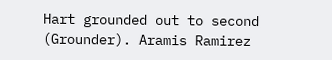Hart grounded out to second (Grounder). Aramis Ramirez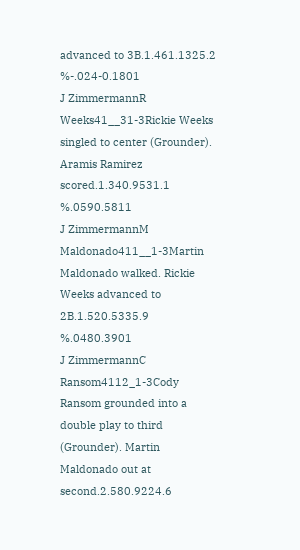advanced to 3B.1.461.1325.2 %-.024-0.1801
J ZimmermannR Weeks41__31-3Rickie Weeks singled to center (Grounder). Aramis Ramirez scored.1.340.9531.1 %.0590.5811
J ZimmermannM Maldonado411__1-3Martin Maldonado walked. Rickie Weeks advanced to 2B.1.520.5335.9 %.0480.3901
J ZimmermannC Ransom4112_1-3Cody Ransom grounded into a double play to third (Grounder). Martin Maldonado out at second.2.580.9224.6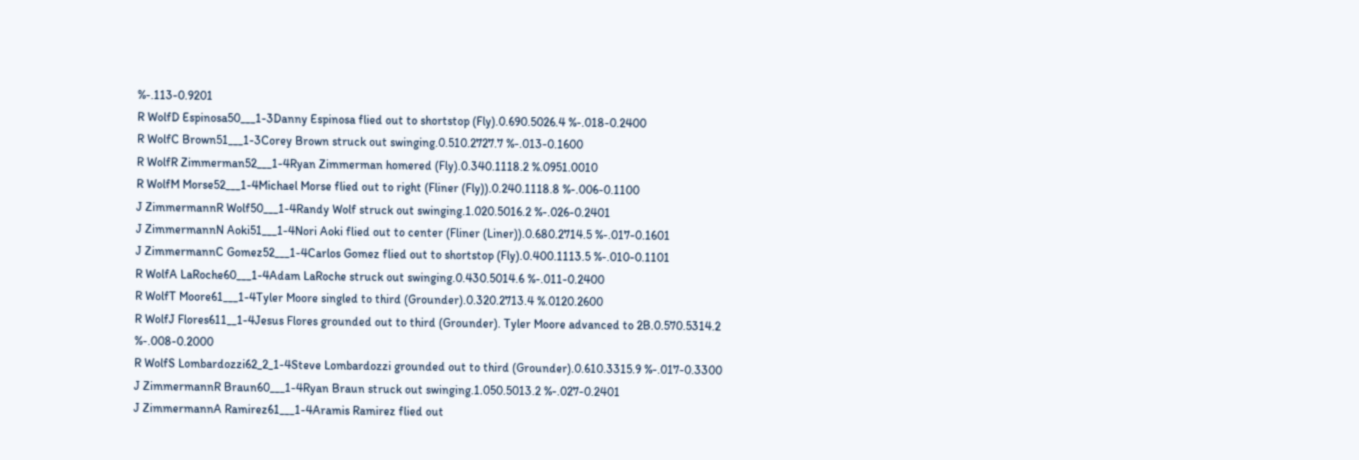%-.113-0.9201
R WolfD Espinosa50___1-3Danny Espinosa flied out to shortstop (Fly).0.690.5026.4 %-.018-0.2400
R WolfC Brown51___1-3Corey Brown struck out swinging.0.510.2727.7 %-.013-0.1600
R WolfR Zimmerman52___1-4Ryan Zimmerman homered (Fly).0.340.1118.2 %.0951.0010
R WolfM Morse52___1-4Michael Morse flied out to right (Fliner (Fly)).0.240.1118.8 %-.006-0.1100
J ZimmermannR Wolf50___1-4Randy Wolf struck out swinging.1.020.5016.2 %-.026-0.2401
J ZimmermannN Aoki51___1-4Nori Aoki flied out to center (Fliner (Liner)).0.680.2714.5 %-.017-0.1601
J ZimmermannC Gomez52___1-4Carlos Gomez flied out to shortstop (Fly).0.400.1113.5 %-.010-0.1101
R WolfA LaRoche60___1-4Adam LaRoche struck out swinging.0.430.5014.6 %-.011-0.2400
R WolfT Moore61___1-4Tyler Moore singled to third (Grounder).0.320.2713.4 %.0120.2600
R WolfJ Flores611__1-4Jesus Flores grounded out to third (Grounder). Tyler Moore advanced to 2B.0.570.5314.2 %-.008-0.2000
R WolfS Lombardozzi62_2_1-4Steve Lombardozzi grounded out to third (Grounder).0.610.3315.9 %-.017-0.3300
J ZimmermannR Braun60___1-4Ryan Braun struck out swinging.1.050.5013.2 %-.027-0.2401
J ZimmermannA Ramirez61___1-4Aramis Ramirez flied out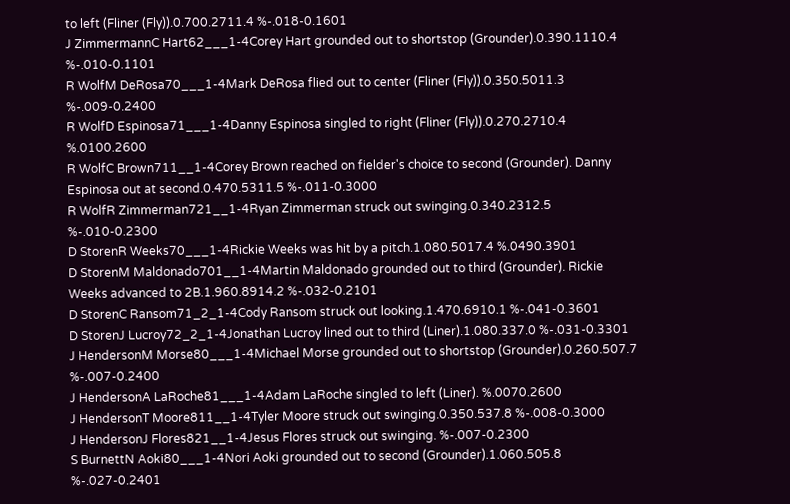to left (Fliner (Fly)).0.700.2711.4 %-.018-0.1601
J ZimmermannC Hart62___1-4Corey Hart grounded out to shortstop (Grounder).0.390.1110.4 %-.010-0.1101
R WolfM DeRosa70___1-4Mark DeRosa flied out to center (Fliner (Fly)).0.350.5011.3 %-.009-0.2400
R WolfD Espinosa71___1-4Danny Espinosa singled to right (Fliner (Fly)).0.270.2710.4 %.0100.2600
R WolfC Brown711__1-4Corey Brown reached on fielder's choice to second (Grounder). Danny Espinosa out at second.0.470.5311.5 %-.011-0.3000
R WolfR Zimmerman721__1-4Ryan Zimmerman struck out swinging.0.340.2312.5 %-.010-0.2300
D StorenR Weeks70___1-4Rickie Weeks was hit by a pitch.1.080.5017.4 %.0490.3901
D StorenM Maldonado701__1-4Martin Maldonado grounded out to third (Grounder). Rickie Weeks advanced to 2B.1.960.8914.2 %-.032-0.2101
D StorenC Ransom71_2_1-4Cody Ransom struck out looking.1.470.6910.1 %-.041-0.3601
D StorenJ Lucroy72_2_1-4Jonathan Lucroy lined out to third (Liner).1.080.337.0 %-.031-0.3301
J HendersonM Morse80___1-4Michael Morse grounded out to shortstop (Grounder).0.260.507.7 %-.007-0.2400
J HendersonA LaRoche81___1-4Adam LaRoche singled to left (Liner). %.0070.2600
J HendersonT Moore811__1-4Tyler Moore struck out swinging.0.350.537.8 %-.008-0.3000
J HendersonJ Flores821__1-4Jesus Flores struck out swinging. %-.007-0.2300
S BurnettN Aoki80___1-4Nori Aoki grounded out to second (Grounder).1.060.505.8 %-.027-0.2401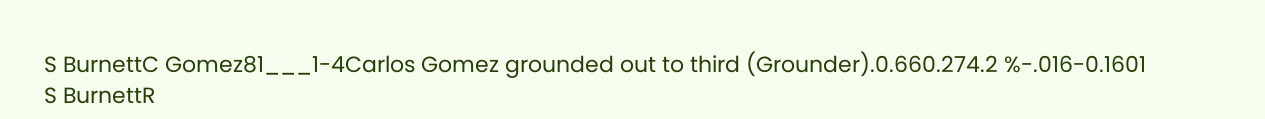S BurnettC Gomez81___1-4Carlos Gomez grounded out to third (Grounder).0.660.274.2 %-.016-0.1601
S BurnettR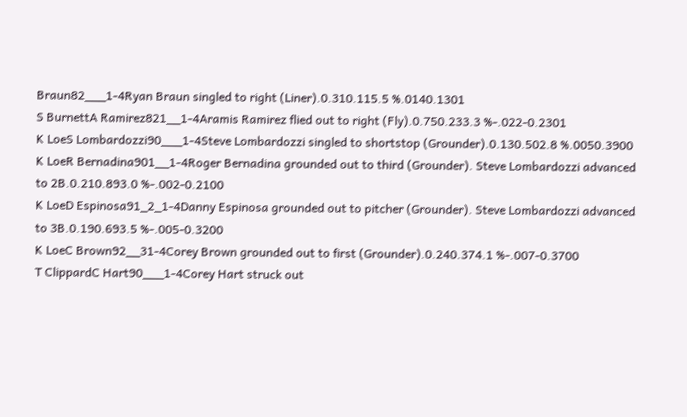Braun82___1-4Ryan Braun singled to right (Liner).0.310.115.5 %.0140.1301
S BurnettA Ramirez821__1-4Aramis Ramirez flied out to right (Fly).0.750.233.3 %-.022-0.2301
K LoeS Lombardozzi90___1-4Steve Lombardozzi singled to shortstop (Grounder).0.130.502.8 %.0050.3900
K LoeR Bernadina901__1-4Roger Bernadina grounded out to third (Grounder). Steve Lombardozzi advanced to 2B.0.210.893.0 %-.002-0.2100
K LoeD Espinosa91_2_1-4Danny Espinosa grounded out to pitcher (Grounder). Steve Lombardozzi advanced to 3B.0.190.693.5 %-.005-0.3200
K LoeC Brown92__31-4Corey Brown grounded out to first (Grounder).0.240.374.1 %-.007-0.3700
T ClippardC Hart90___1-4Corey Hart struck out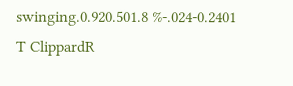swinging.0.920.501.8 %-.024-0.2401
T ClippardR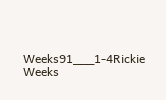Weeks91___1-4Rickie Weeks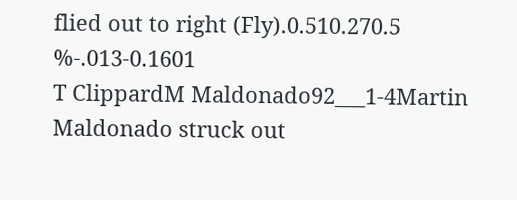flied out to right (Fly).0.510.270.5 %-.013-0.1601
T ClippardM Maldonado92___1-4Martin Maldonado struck out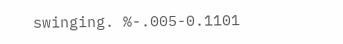swinging. %-.005-0.1101